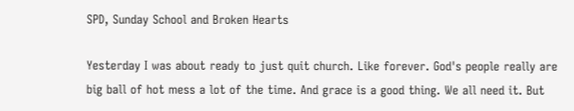SPD, Sunday School and Broken Hearts

Yesterday I was about ready to just quit church. Like forever. God's people really are big ball of hot mess a lot of the time. And grace is a good thing. We all need it. But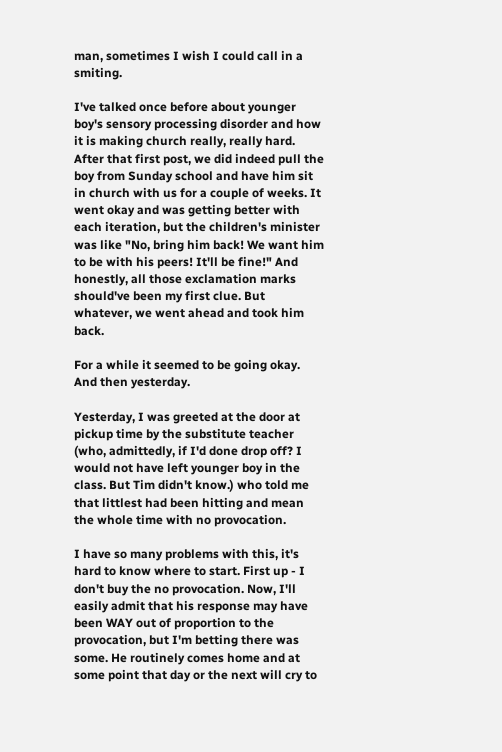man, sometimes I wish I could call in a smiting.

I've talked once before about younger boy's sensory processing disorder and how it is making church really, really hard. After that first post, we did indeed pull the boy from Sunday school and have him sit in church with us for a couple of weeks. It went okay and was getting better with each iteration, but the children's minister was like "No, bring him back! We want him to be with his peers! It'll be fine!" And honestly, all those exclamation marks should've been my first clue. But whatever, we went ahead and took him back.

For a while it seemed to be going okay. And then yesterday.

Yesterday, I was greeted at the door at pickup time by the substitute teacher (who, admittedly, if I'd done drop off? I would not have left younger boy in the class. But Tim didn't know.) who told me that littlest had been hitting and mean the whole time with no provocation.

I have so many problems with this, it's hard to know where to start. First up - I don't buy the no provocation. Now, I'll easily admit that his response may have been WAY out of proportion to the provocation, but I'm betting there was some. He routinely comes home and at some point that day or the next will cry to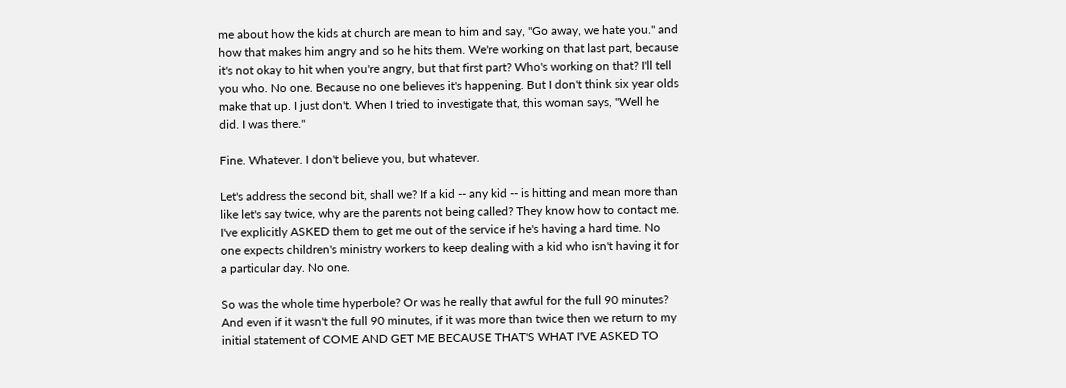me about how the kids at church are mean to him and say, "Go away, we hate you." and how that makes him angry and so he hits them. We're working on that last part, because it's not okay to hit when you're angry, but that first part? Who's working on that? I'll tell you who. No one. Because no one believes it's happening. But I don't think six year olds make that up. I just don't. When I tried to investigate that, this woman says, "Well he did. I was there."

Fine. Whatever. I don't believe you, but whatever.

Let's address the second bit, shall we? If a kid -- any kid -- is hitting and mean more than like let's say twice, why are the parents not being called? They know how to contact me. I've explicitly ASKED them to get me out of the service if he's having a hard time. No one expects children's ministry workers to keep dealing with a kid who isn't having it for a particular day. No one.

So was the whole time hyperbole? Or was he really that awful for the full 90 minutes? And even if it wasn't the full 90 minutes, if it was more than twice then we return to my initial statement of COME AND GET ME BECAUSE THAT'S WHAT I'VE ASKED TO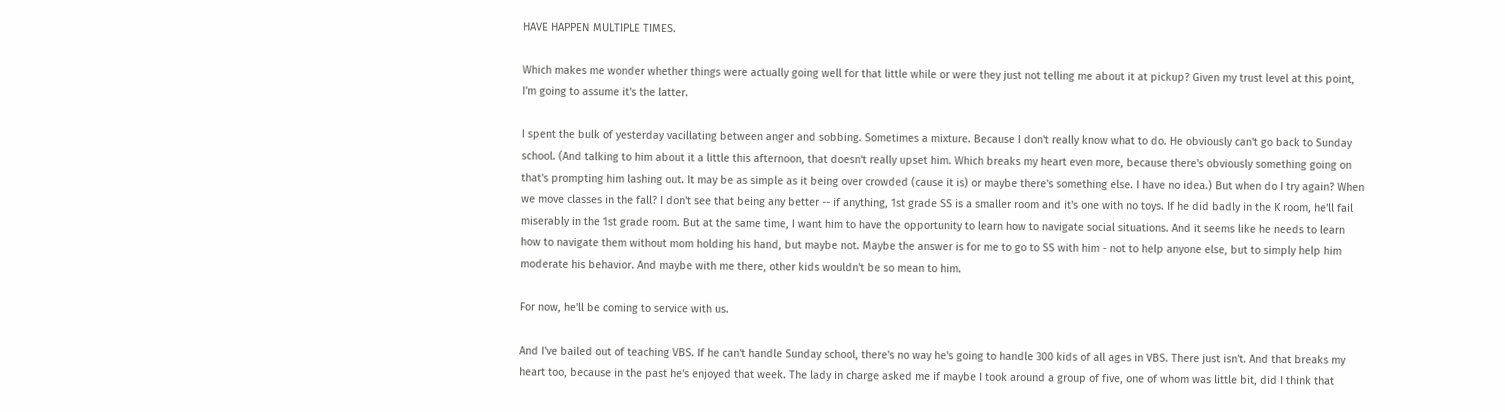HAVE HAPPEN MULTIPLE TIMES.

Which makes me wonder whether things were actually going well for that little while or were they just not telling me about it at pickup? Given my trust level at this point, I'm going to assume it's the latter.

I spent the bulk of yesterday vacillating between anger and sobbing. Sometimes a mixture. Because I don't really know what to do. He obviously can't go back to Sunday school. (And talking to him about it a little this afternoon, that doesn't really upset him. Which breaks my heart even more, because there's obviously something going on that's prompting him lashing out. It may be as simple as it being over crowded (cause it is) or maybe there's something else. I have no idea.) But when do I try again? When we move classes in the fall? I don't see that being any better -- if anything, 1st grade SS is a smaller room and it's one with no toys. If he did badly in the K room, he'll fail miserably in the 1st grade room. But at the same time, I want him to have the opportunity to learn how to navigate social situations. And it seems like he needs to learn how to navigate them without mom holding his hand, but maybe not. Maybe the answer is for me to go to SS with him - not to help anyone else, but to simply help him moderate his behavior. And maybe with me there, other kids wouldn't be so mean to him.

For now, he'll be coming to service with us.

And I've bailed out of teaching VBS. If he can't handle Sunday school, there's no way he's going to handle 300 kids of all ages in VBS. There just isn't. And that breaks my heart too, because in the past he's enjoyed that week. The lady in charge asked me if maybe I took around a group of five, one of whom was little bit, did I think that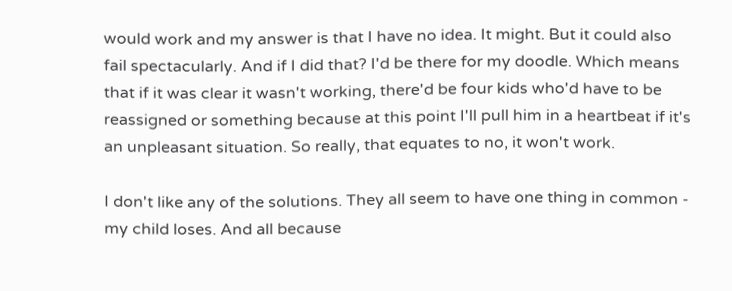would work and my answer is that I have no idea. It might. But it could also fail spectacularly. And if I did that? I'd be there for my doodle. Which means that if it was clear it wasn't working, there'd be four kids who'd have to be reassigned or something because at this point I'll pull him in a heartbeat if it's an unpleasant situation. So really, that equates to no, it won't work.

I don't like any of the solutions. They all seem to have one thing in common - my child loses. And all because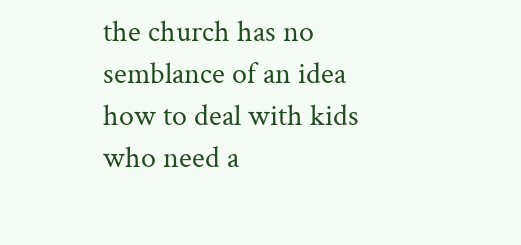the church has no semblance of an idea how to deal with kids who need a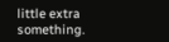little extra something.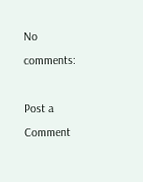No comments:

Post a Comment